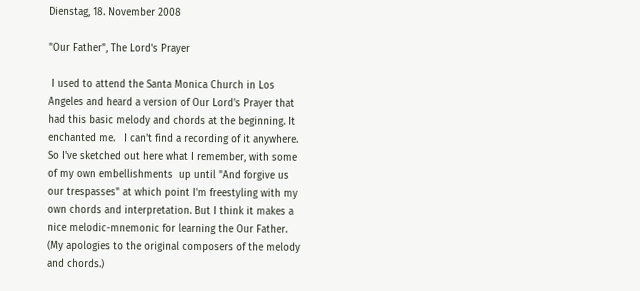Dienstag, 18. November 2008

"Our Father", The Lord's Prayer

 I used to attend the Santa Monica Church in Los Angeles and heard a version of Our Lord's Prayer that had this basic melody and chords at the beginning. It enchanted me.   I can't find a recording of it anywhere. So I've sketched out here what I remember, with some of my own embellishments  up until "And forgive us our trespasses" at which point I'm freestyling with my own chords and interpretation. But I think it makes a nice melodic-mnemonic for learning the Our Father.  (My apologies to the original composers of the melody and chords.)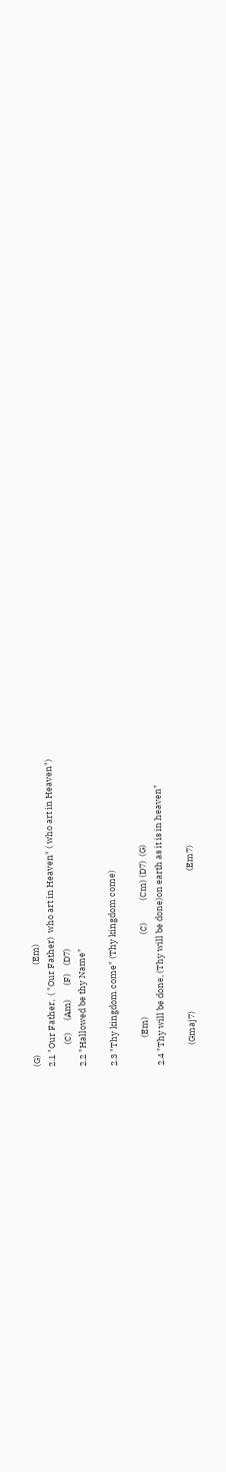(G)                                             (Em)
2.1 "Our Father,  ( "Our Father)  who art in Heaven" ( who art in Heaven")
           (C)      (Am)       (F)    (D7)
2.2 "Hallowed be thy Name"

2.3 "Thy kingdom come" (Thy kingdom come)

              (Em)                                         (C)           (Cm) (D7)  (G)
2.4 "Thy will be done, (Thy will be done)on earth as it is in heaven"

          (Gmaj7)                                                                      (Em7)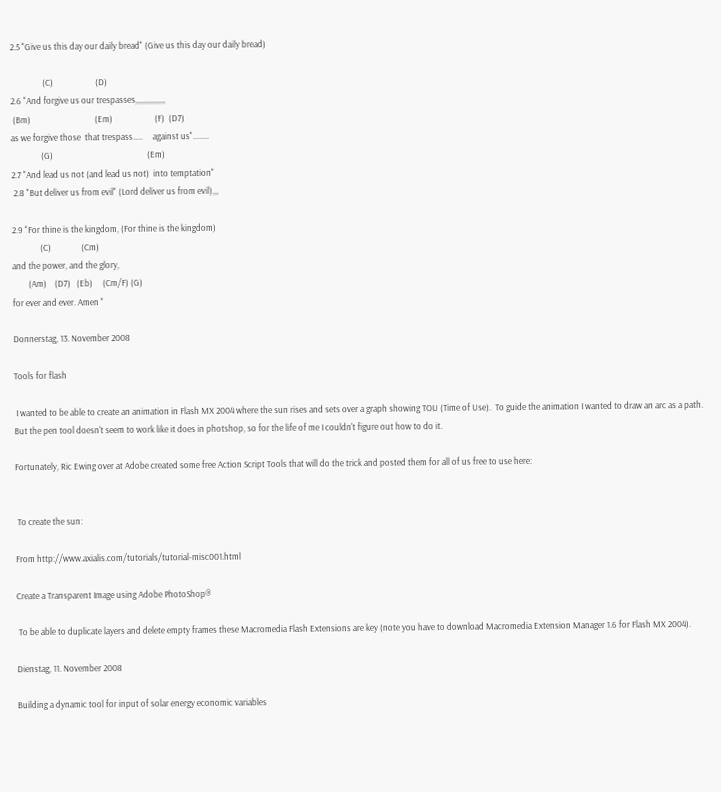2.5 "Give us this day our daily bread" (Give us this day our daily bread)

                (C)                     (D)
2.6 "And forgive us our trespasses,,,,,,,,,,,,,,,
 (Bm)                                (Em)                     (F)  (D7)
as we forgive those  that trespass.....     against us"........
               (G)                                               (Em)
2.7 "And lead us not (and lead us not)  into temptation"
 2.8 "But deliver us from evil" (Lord deliver us from evil),,,

2.9 "For thine is the kingdom, (For thine is the kingdom)
              (C)               (Cm)
and the power, and the glory,
        (Am)    (D7)   (Eb)     (Cm/F) (G)
for ever and ever. Amen "

Donnerstag, 13. November 2008

Tools for flash

 I wanted to be able to create an animation in Flash MX 2004 where the sun rises and sets over a graph showing TOU (Time of Use).  To guide the animation I wanted to draw an arc as a path.  But the pen tool doesn't seem to work like it does in photshop, so for the life of me I couldn't figure out how to do it.

Fortunately, Ric Ewing over at Adobe created some free Action Script Tools that will do the trick and posted them for all of us free to use here:


 To create the sun:

From http://www.axialis.com/tutorials/tutorial-misc001.html

Create a Transparent Image using Adobe PhotoShop®

 To be able to duplicate layers and delete empty frames these Macromedia Flash Extensions are key (note you have to download Macromedia Extension Manager 1.6 for Flash MX 2004).

Dienstag, 11. November 2008

Building a dynamic tool for input of solar energy economic variables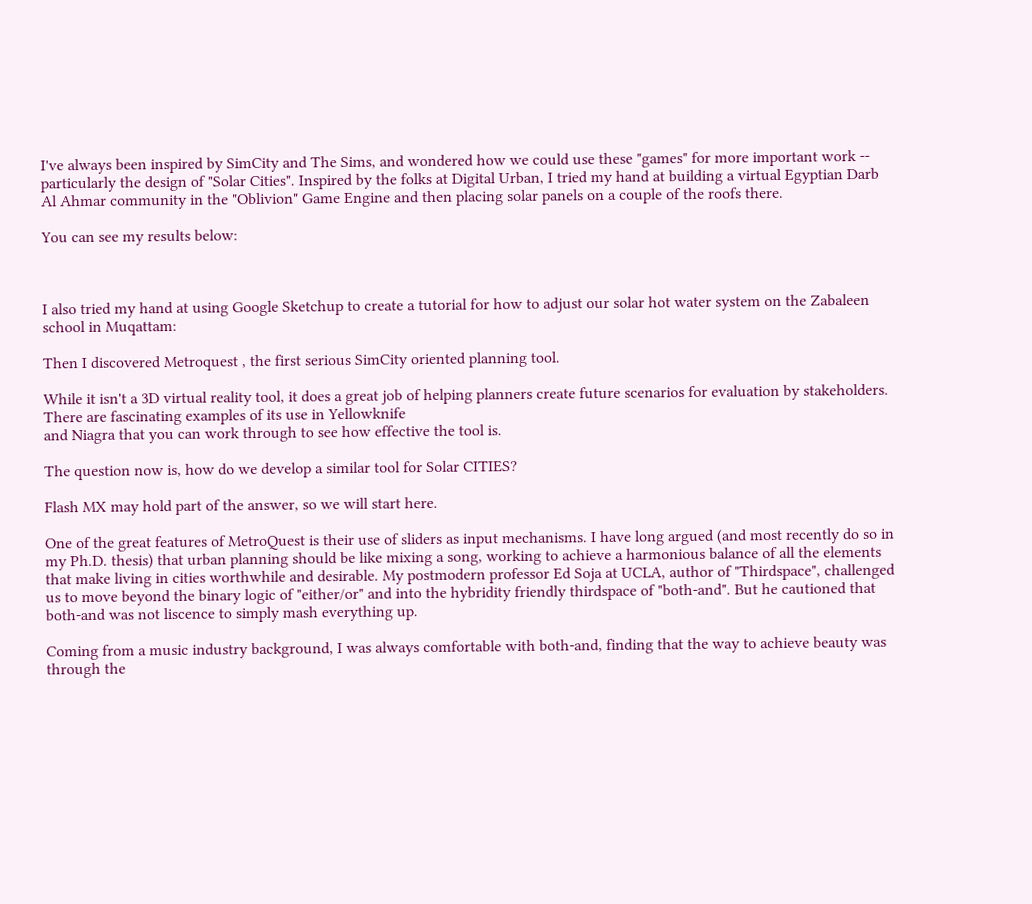I've always been inspired by SimCity and The Sims, and wondered how we could use these "games" for more important work -- particularly the design of "Solar Cities". Inspired by the folks at Digital Urban, I tried my hand at building a virtual Egyptian Darb Al Ahmar community in the "Oblivion" Game Engine and then placing solar panels on a couple of the roofs there.

You can see my results below:



I also tried my hand at using Google Sketchup to create a tutorial for how to adjust our solar hot water system on the Zabaleen school in Muqattam:

Then I discovered Metroquest , the first serious SimCity oriented planning tool.

While it isn't a 3D virtual reality tool, it does a great job of helping planners create future scenarios for evaluation by stakeholders. There are fascinating examples of its use in Yellowknife
and Niagra that you can work through to see how effective the tool is.

The question now is, how do we develop a similar tool for Solar CITIES?

Flash MX may hold part of the answer, so we will start here.

One of the great features of MetroQuest is their use of sliders as input mechanisms. I have long argued (and most recently do so in my Ph.D. thesis) that urban planning should be like mixing a song, working to achieve a harmonious balance of all the elements that make living in cities worthwhile and desirable. My postmodern professor Ed Soja at UCLA, author of "Thirdspace", challenged us to move beyond the binary logic of "either/or" and into the hybridity friendly thirdspace of "both-and". But he cautioned that both-and was not liscence to simply mash everything up.

Coming from a music industry background, I was always comfortable with both-and, finding that the way to achieve beauty was through the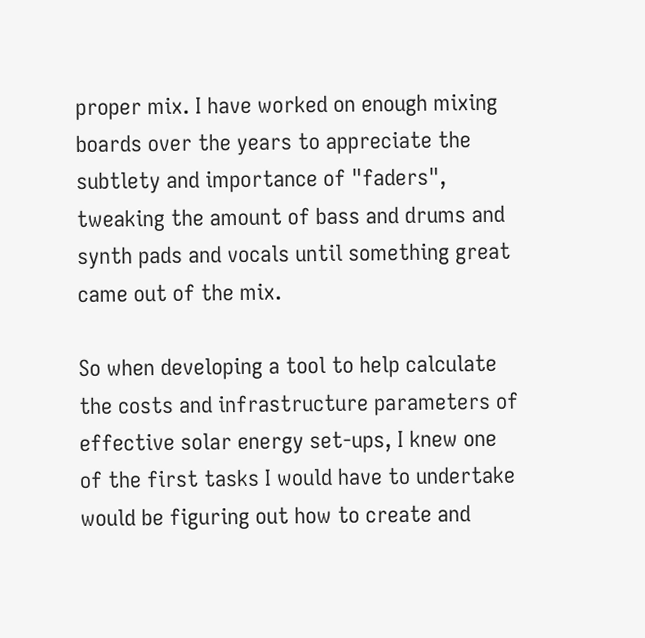proper mix. I have worked on enough mixing boards over the years to appreciate the subtlety and importance of "faders", tweaking the amount of bass and drums and synth pads and vocals until something great came out of the mix.

So when developing a tool to help calculate the costs and infrastructure parameters of effective solar energy set-ups, I knew one of the first tasks I would have to undertake would be figuring out how to create and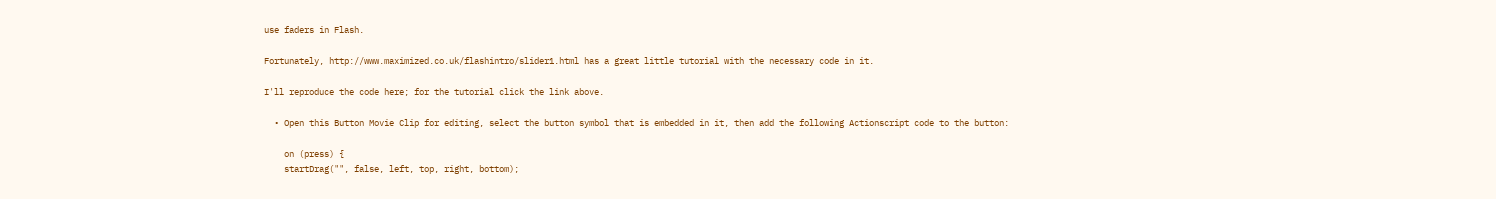use faders in Flash.

Fortunately, http://www.maximized.co.uk/flashintro/slider1.html has a great little tutorial with the necessary code in it.

I'll reproduce the code here; for the tutorial click the link above.

  • Open this Button Movie Clip for editing, select the button symbol that is embedded in it, then add the following Actionscript code to the button:

    on (press) {
    startDrag("", false, left, top, right, bottom);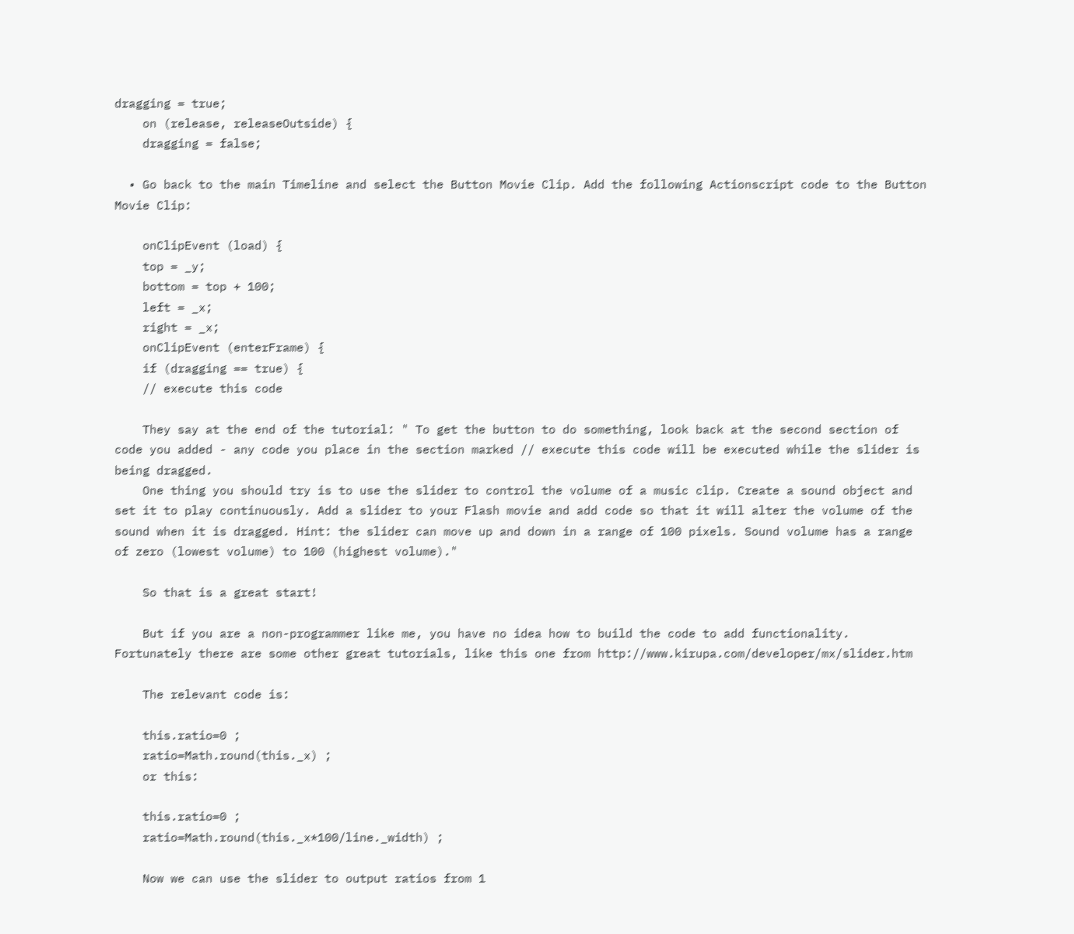dragging = true;
    on (release, releaseOutside) {
    dragging = false;

  • Go back to the main Timeline and select the Button Movie Clip. Add the following Actionscript code to the Button Movie Clip:

    onClipEvent (load) {
    top = _y;
    bottom = top + 100;
    left = _x;
    right = _x;
    onClipEvent (enterFrame) {
    if (dragging == true) {
    // execute this code

    They say at the end of the tutorial: " To get the button to do something, look back at the second section of code you added - any code you place in the section marked // execute this code will be executed while the slider is being dragged.
    One thing you should try is to use the slider to control the volume of a music clip. Create a sound object and set it to play continuously. Add a slider to your Flash movie and add code so that it will alter the volume of the sound when it is dragged. Hint: the slider can move up and down in a range of 100 pixels. Sound volume has a range of zero (lowest volume) to 100 (highest volume)."

    So that is a great start!

    But if you are a non-programmer like me, you have no idea how to build the code to add functionality. Fortunately there are some other great tutorials, like this one from http://www.kirupa.com/developer/mx/slider.htm

    The relevant code is:

    this.ratio=0 ;
    ratio=Math.round(this._x) ;
    or this:

    this.ratio=0 ;
    ratio=Math.round(this._x*100/line._width) ;

    Now we can use the slider to output ratios from 1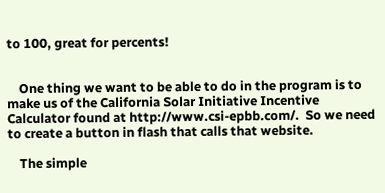to 100, great for percents!


    One thing we want to be able to do in the program is to make us of the California Solar Initiative Incentive Calculator found at http://www.csi-epbb.com/.  So we need to create a button in flash that calls that website.

    The simple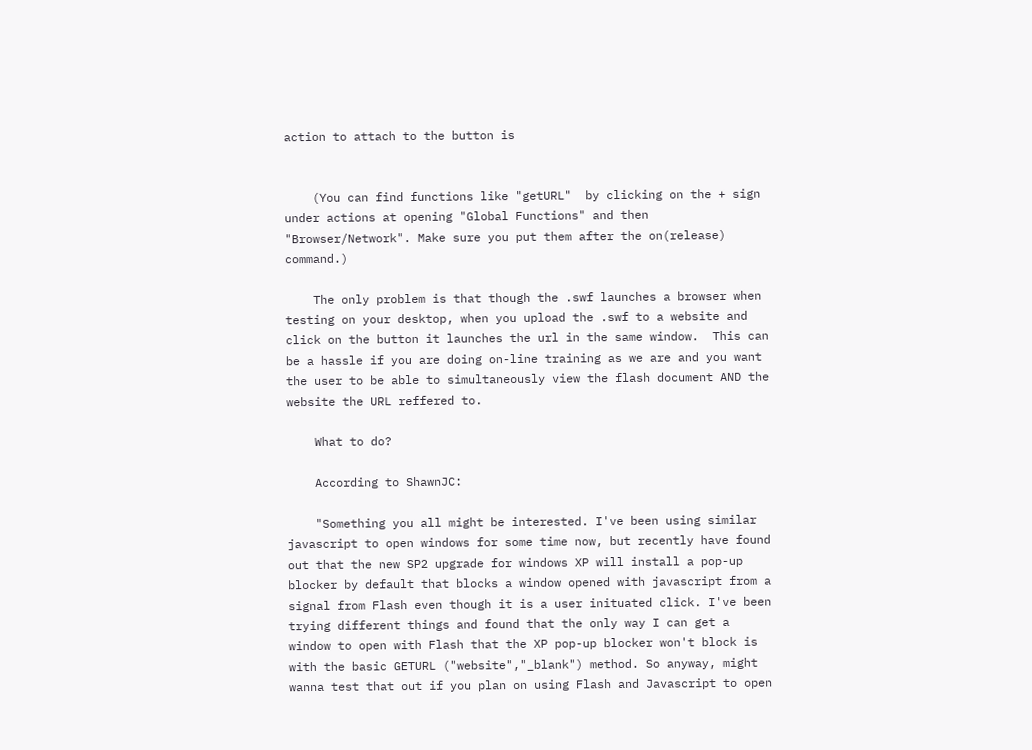action to attach to the button is


    (You can find functions like "getURL"  by clicking on the + sign under actions at opening "Global Functions" and then "Browser/Network". Make sure you put them after the on(release) command.)

    The only problem is that though the .swf launches a browser when testing on your desktop, when you upload the .swf to a website and click on the button it launches the url in the same window.  This can be a hassle if you are doing on-line training as we are and you want the user to be able to simultaneously view the flash document AND the website the URL reffered to.

    What to do?

    According to ShawnJC:

    "Something you all might be interested. I've been using similar javascript to open windows for some time now, but recently have found out that the new SP2 upgrade for windows XP will install a pop-up blocker by default that blocks a window opened with javascript from a signal from Flash even though it is a user inituated click. I've been trying different things and found that the only way I can get a window to open with Flash that the XP pop-up blocker won't block is with the basic GETURL ("website","_blank") method. So anyway, might wanna test that out if you plan on using Flash and Javascript to open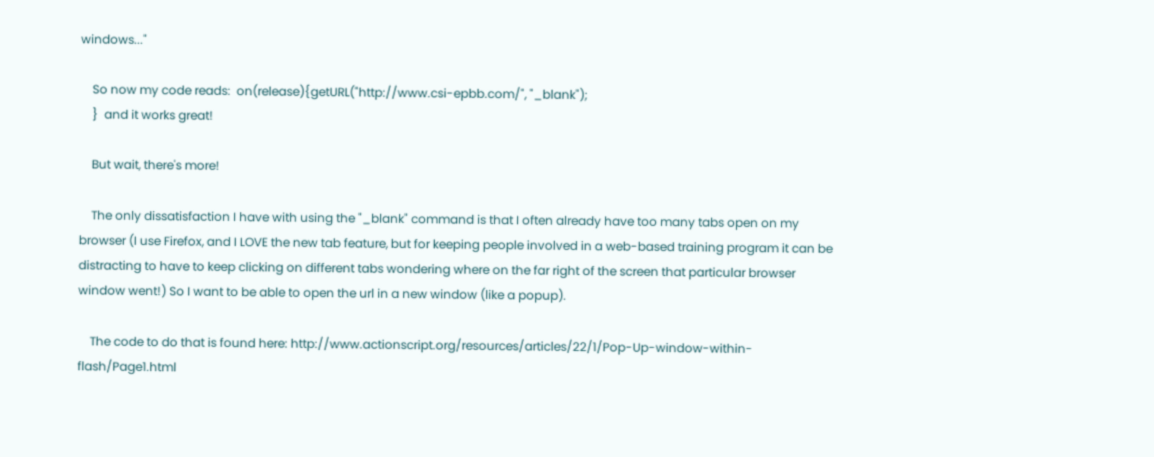windows..."

    So now my code reads:  on(release){getURL("http://www.csi-epbb.com/", "_blank");
    }  and it works great!

    But wait, there's more!

    The only dissatisfaction I have with using the "_blank" command is that I often already have too many tabs open on my browser (I use Firefox, and I LOVE the new tab feature, but for keeping people involved in a web-based training program it can be distracting to have to keep clicking on different tabs wondering where on the far right of the screen that particular browser window went!) So I want to be able to open the url in a new window (like a popup).

    The code to do that is found here: http://www.actionscript.org/resources/articles/22/1/Pop-Up-window-within-flash/Page1.html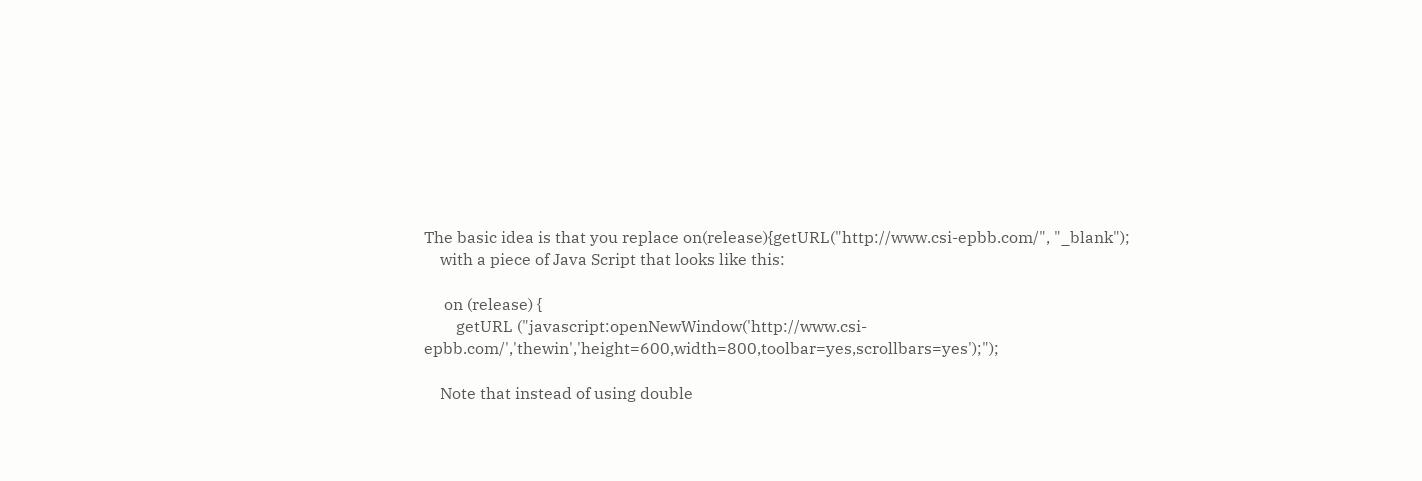The basic idea is that you replace on(release){getURL("http://www.csi-epbb.com/", "_blank");
    with a piece of Java Script that looks like this:

     on (release) {
        getURL ("javascript:openNewWindow('http://www.csi-epbb.com/','thewin','height=600,width=800,toolbar=yes,scrollbars=yes');");

    Note that instead of using double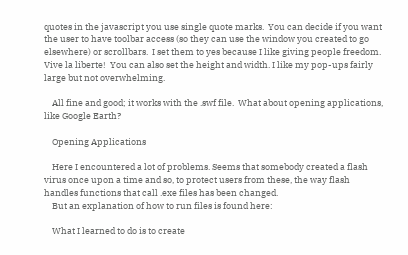quotes in the javascript you use single quote marks.  You can decide if you want the user to have toolbar access (so they can use the window you created to go elsewhere) or scrollbars.  I set them to yes because I like giving people freedom. Vive la liberte!  You can also set the height and width. I like my pop-ups fairly large but not overwhelming.

    All fine and good; it works with the .swf file.  What about opening applications, like Google Earth?

    Opening Applications

    Here I encountered a lot of problems. Seems that somebody created a flash virus once upon a time and so, to protect users from these, the way flash handles functions that call .exe files has been changed.
    But an explanation of how to run files is found here:

    What I learned to do is to create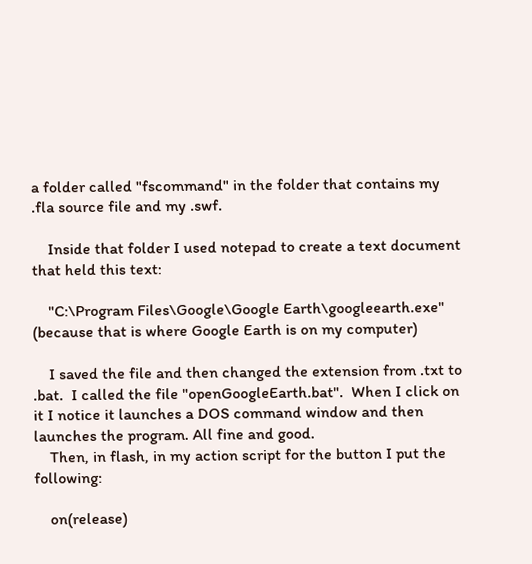a folder called "fscommand" in the folder that contains my .fla source file and my .swf.

    Inside that folder I used notepad to create a text document that held this text:

    "C:\Program Files\Google\Google Earth\googleearth.exe" (because that is where Google Earth is on my computer)

    I saved the file and then changed the extension from .txt to .bat.  I called the file "openGoogleEarth.bat".  When I click on it I notice it launches a DOS command window and then launches the program. All fine and good.
    Then, in flash, in my action script for the button I put the following:

    on(release)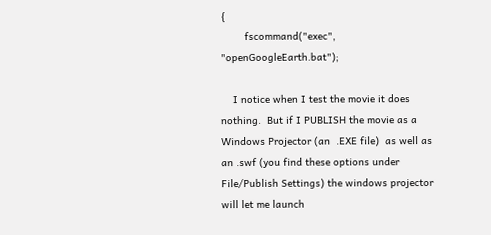{
        fscommand("exec", "openGoogleEarth.bat");

    I notice when I test the movie it does nothing.  But if I PUBLISH the movie as a Windows Projector (an  .EXE file)  as well as an .swf (you find these options under File/Publish Settings) the windows projector will let me launch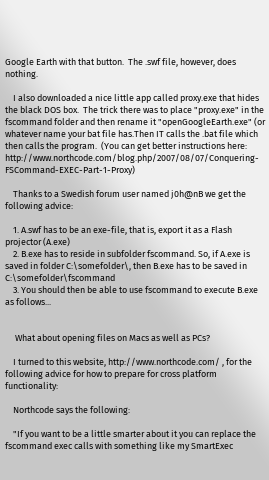Google Earth with that button.  The .swf file, however, does nothing.

    I also downloaded a nice little app called proxy.exe that hides the black DOS box.  The trick there was to place "proxy.exe" in the fscommand folder and then rename it "openGoogleEarth.exe" (or whatever name your bat file has.Then IT calls the .bat file which then calls the program.  (You can get better instructions here: http://www.northcode.com/blog.php/2007/08/07/Conquering-FSCommand-EXEC-Part-1-Proxy)

    Thanks to a Swedish forum user named j0h@nB we get the following advice:

    1. A.swf has to be an exe-file, that is, export it as a Flash projector (A.exe)
    2. B.exe has to reside in subfolder fscommand. So, if A.exe is saved in folder C:\somefolder\, then B.exe has to be saved in C:\somefolder\fscommand
    3. You should then be able to use fscommand to execute B.exe as follows...


     What about opening files on Macs as well as PCs?

    I turned to this website, http://www.northcode.com/ , for the following advice for how to prepare for cross platform functionality:

    Northcode says the following:

    "If you want to be a little smarter about it you can replace the fscommand exec calls with something like my SmartExec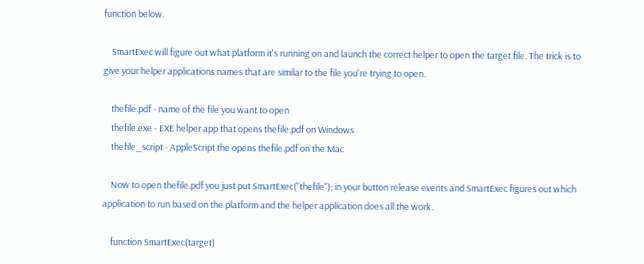function below.

    SmartExec will figure out what platform it's running on and launch the correct helper to open the target file. The trick is to give your helper applications names that are similar to the file you're trying to open.

    thefile.pdf - name of the file you want to open
    thefile.exe - EXE helper app that opens thefile.pdf on Windows
    thefile_script - AppleScript the opens thefile.pdf on the Mac

    Now to open thefile.pdf you just put SmartExec("thefile"); in your button release events and SmartExec figures out which application to run based on the platform and the helper application does all the work.

    function SmartExec(target)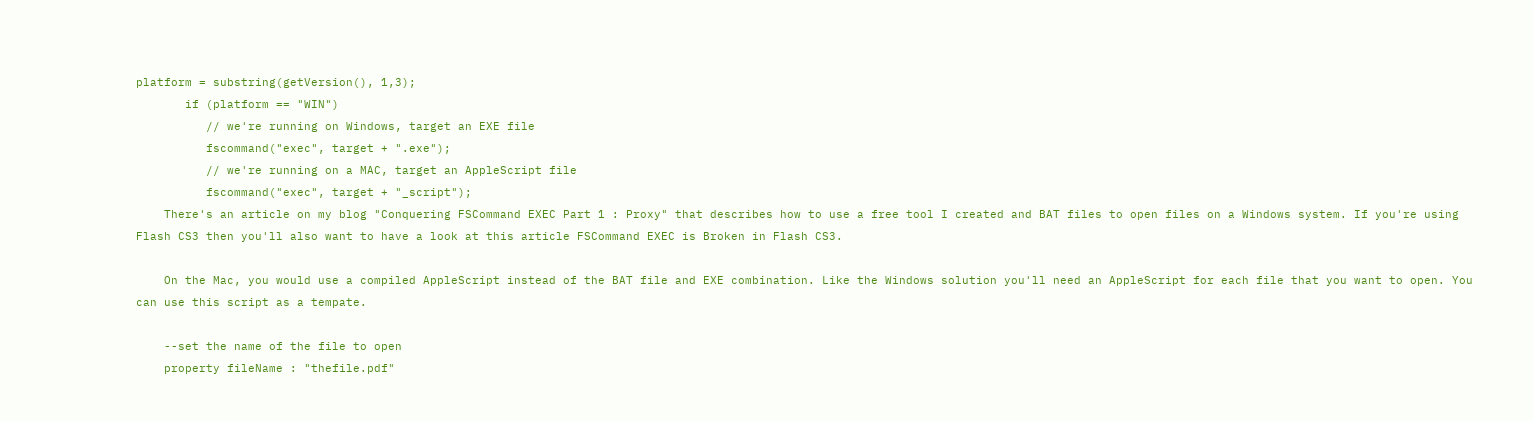platform = substring(getVersion(), 1,3);
       if (platform == "WIN")
          // we're running on Windows, target an EXE file
          fscommand("exec", target + ".exe");
          // we're running on a MAC, target an AppleScript file
          fscommand("exec", target + "_script");
    There's an article on my blog "Conquering FSCommand EXEC Part 1 : Proxy" that describes how to use a free tool I created and BAT files to open files on a Windows system. If you're using Flash CS3 then you'll also want to have a look at this article FSCommand EXEC is Broken in Flash CS3.

    On the Mac, you would use a compiled AppleScript instead of the BAT file and EXE combination. Like the Windows solution you'll need an AppleScript for each file that you want to open. You can use this script as a tempate.

    --set the name of the file to open
    property fileName : "thefile.pdf"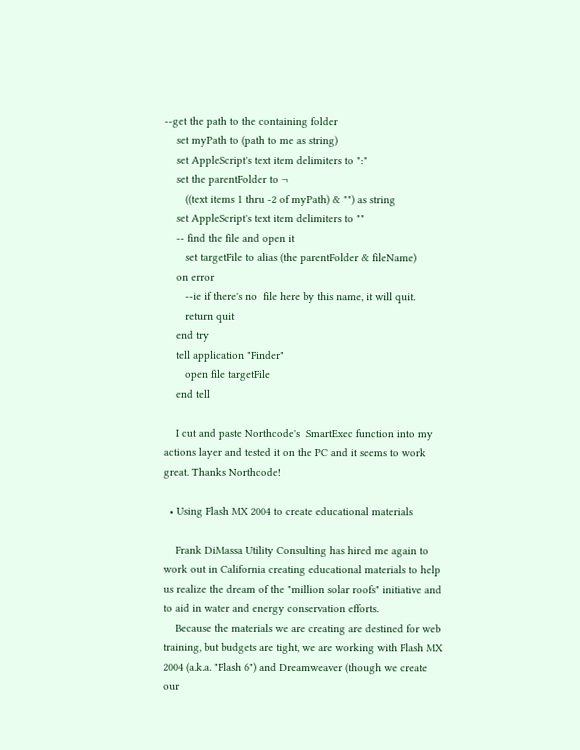--get the path to the containing folder
    set myPath to (path to me as string)
    set AppleScript's text item delimiters to ":"
    set the parentFolder to ¬
       ((text items 1 thru -2 of myPath) & "") as string
    set AppleScript's text item delimiters to ""
    -- find the file and open it
       set targetFile to alias (the parentFolder & fileName)
    on error
       --ie if there's no  file here by this name, it will quit.
       return quit
    end try
    tell application "Finder"
       open file targetFile
    end tell

    I cut and paste Northcode's  SmartExec function into my actions layer and tested it on the PC and it seems to work great. Thanks Northcode!

  • Using Flash MX 2004 to create educational materials

    Frank DiMassa Utility Consulting has hired me again to work out in California creating educational materials to help us realize the dream of the "million solar roofs" initiative and to aid in water and energy conservation efforts.
    Because the materials we are creating are destined for web training, but budgets are tight, we are working with Flash MX 2004 (a.k.a. "Flash 6") and Dreamweaver (though we create our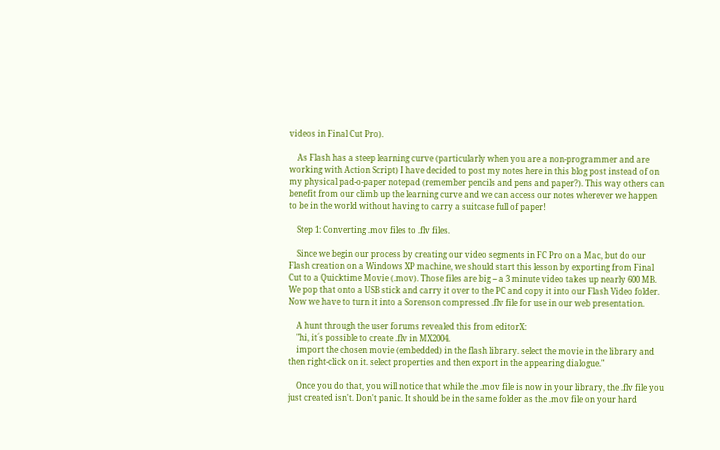videos in Final Cut Pro).

    As Flash has a steep learning curve (particularly when you are a non-programmer and are working with Action Script) I have decided to post my notes here in this blog post instead of on my physical pad-o-paper notepad (remember pencils and pens and paper?). This way others can benefit from our climb up the learning curve and we can access our notes wherever we happen to be in the world without having to carry a suitcase full of paper!

    Step 1: Converting .mov files to .flv files.

    Since we begin our process by creating our video segments in FC Pro on a Mac, but do our Flash creation on a Windows XP machine, we should start this lesson by exporting from Final Cut to a Quicktime Movie (.mov). Those files are big -- a 3 minute video takes up nearly 600 MB. We pop that onto a USB stick and carry it over to the PC and copy it into our Flash Video folder. Now we have to turn it into a Sorenson compressed .flv file for use in our web presentation.

    A hunt through the user forums revealed this from editorX:
    "hi, it´s possible to create .flv in MX2004.
    import the chosen movie (embedded) in the flash library. select the movie in the library and then right-click on it. select properties and then export in the appearing dialogue."

    Once you do that, you will notice that while the .mov file is now in your library, the .flv file you just created isn't. Don't panic. It should be in the same folder as the .mov file on your hard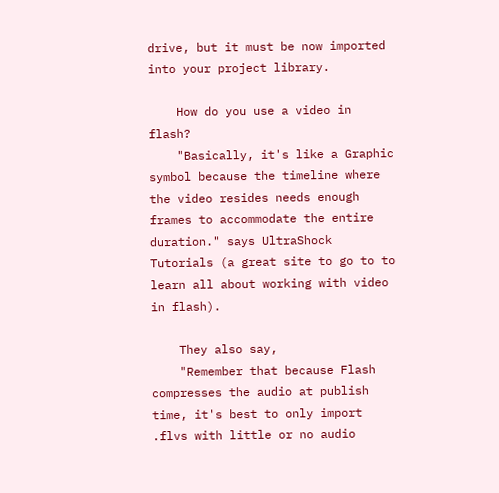drive, but it must be now imported into your project library.

    How do you use a video in flash?
    "Basically, it's like a Graphic symbol because the timeline where the video resides needs enough frames to accommodate the entire duration." says UltraShock Tutorials (a great site to go to to learn all about working with video in flash).

    They also say,
    "Remember that because Flash compresses the audio at publish time, it's best to only import .flvs with little or no audio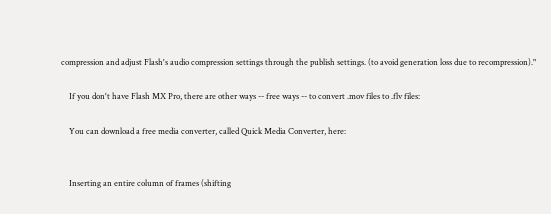compression and adjust Flash's audio compression settings through the publish settings. (to avoid generation loss due to recompression)."

    If you don't have Flash MX Pro, there are other ways -- free ways -- to convert .mov files to .flv files:

    You can download a free media converter, called Quick Media Converter, here:


    Inserting an entire column of frames (shifting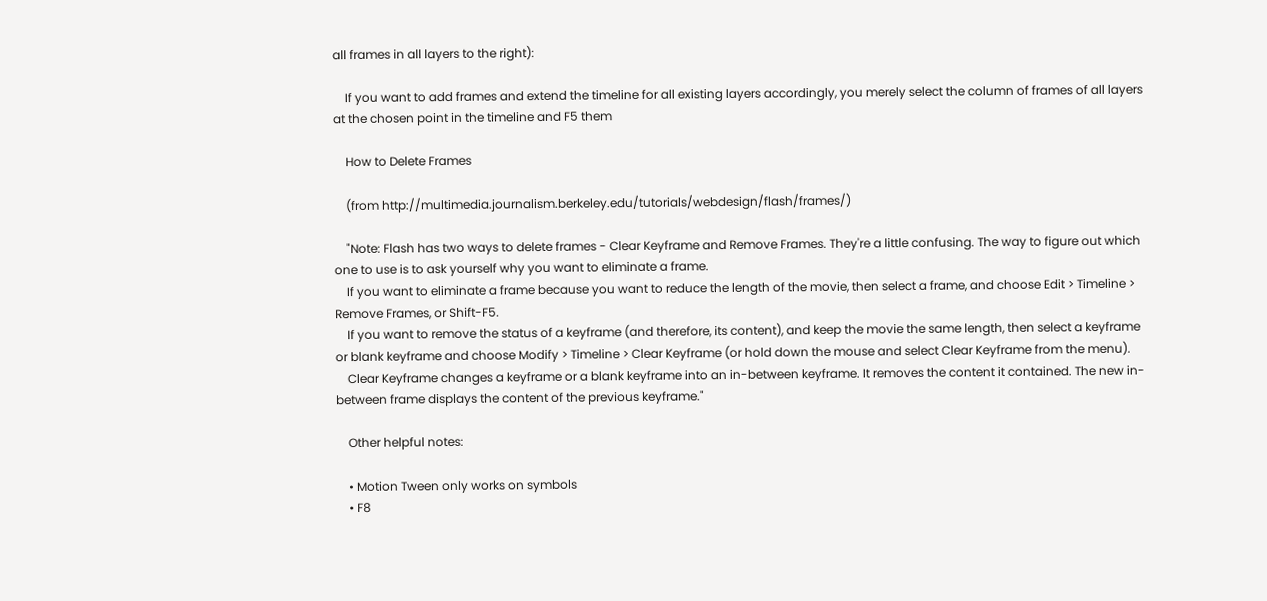all frames in all layers to the right):

    If you want to add frames and extend the timeline for all existing layers accordingly, you merely select the column of frames of all layers at the chosen point in the timeline and F5 them

    How to Delete Frames

    (from http://multimedia.journalism.berkeley.edu/tutorials/webdesign/flash/frames/)

    "Note: Flash has two ways to delete frames - Clear Keyframe and Remove Frames. They're a little confusing. The way to figure out which one to use is to ask yourself why you want to eliminate a frame.
    If you want to eliminate a frame because you want to reduce the length of the movie, then select a frame, and choose Edit > Timeline > Remove Frames, or Shift-F5.
    If you want to remove the status of a keyframe (and therefore, its content), and keep the movie the same length, then select a keyframe or blank keyframe and choose Modify > Timeline > Clear Keyframe (or hold down the mouse and select Clear Keyframe from the menu).
    Clear Keyframe changes a keyframe or a blank keyframe into an in-between keyframe. It removes the content it contained. The new in-between frame displays the content of the previous keyframe."

    Other helpful notes:

    • Motion Tween only works on symbols
    • F8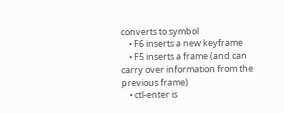converts to symbol
    • F6 inserts a new keyframe
    • F5 inserts a frame (and can carry over information from the previous frame)
    • ctl-enter is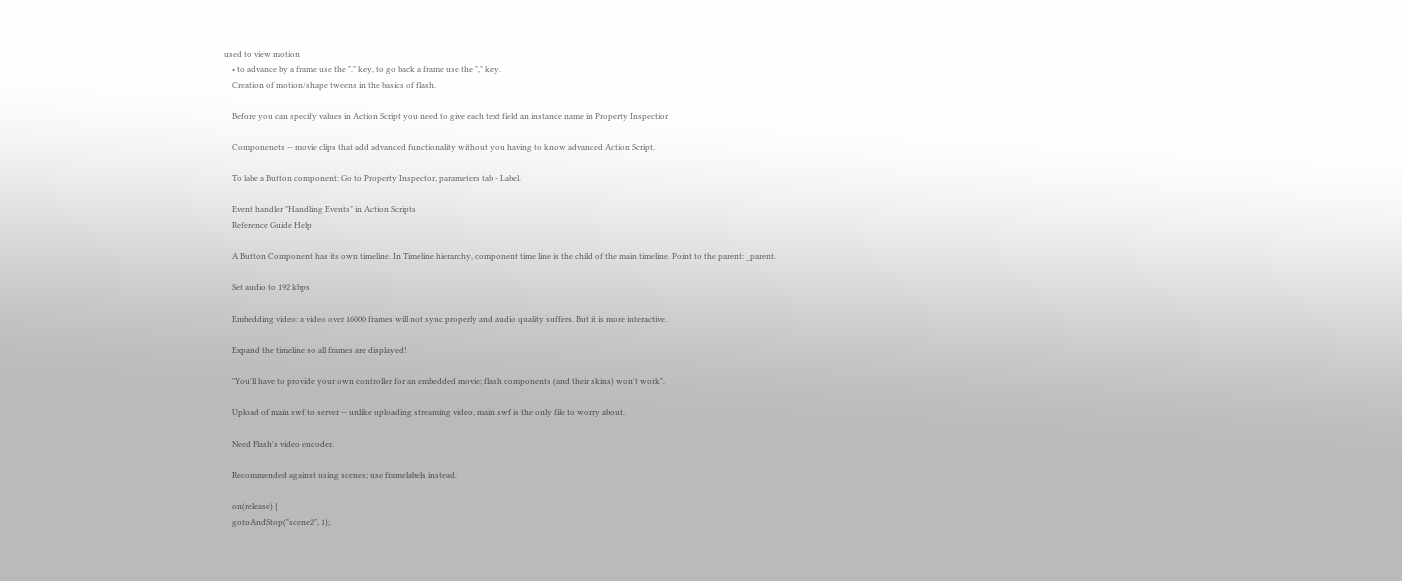used to view motion
    • to advance by a frame use the "." key, to go back a frame use the "," key.
    Creation of motion/shape tweens in the basics of flash.

    Before you can specify values in Action Script you need to give each text field an instance name in Property Inspectior

    Componenets -- movie clips that add advanced functionality without you having to know advanced Action Script.

    To labe a Button component: Go to Property Inspector, parameters tab - Label.

    Event handler "Handling Events" in Action Scripts
    Reference Guide Help

    A Button Component has its own timeline. In Timeline hierarchy, component time line is the child of the main timeline. Point to the parent: _parent.

    Set audio to 192 kbps

    Embedding video: a video over 16000 frames will not sync properly and audio quality suffers. But it is more interactive.

    Expand the timeline so all frames are displayed!

    "You'll have to provide your own controller for an embedded movie; flash components (and their skins) won't work".

    Upload of main swf to server -- unlike uploading streaming video, main swf is the only file to worry about.

    Need Flash's video encoder.

    Recommended against using scenes; use framelabels instead.

    on(release) {
    gotoAndStop("scene2", 1);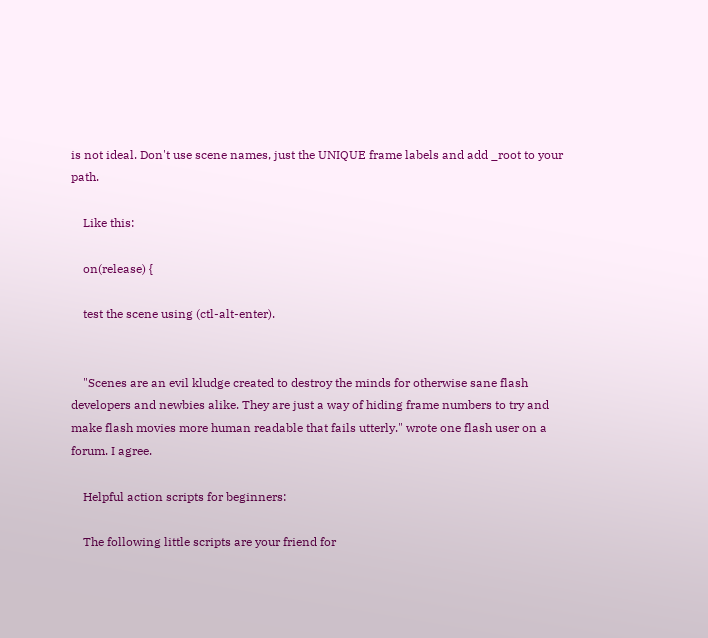is not ideal. Don't use scene names, just the UNIQUE frame labels and add _root to your path.

    Like this:

    on(release) {

    test the scene using (ctl-alt-enter).


    "Scenes are an evil kludge created to destroy the minds for otherwise sane flash developers and newbies alike. They are just a way of hiding frame numbers to try and make flash movies more human readable that fails utterly." wrote one flash user on a forum. I agree.

    Helpful action scripts for beginners:

    The following little scripts are your friend for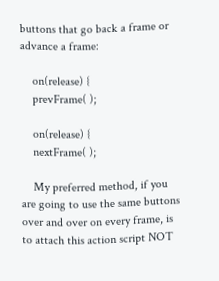buttons that go back a frame or advance a frame:

    on(release) {
    prevFrame( );

    on(release) {
    nextFrame( );

    My preferred method, if you are going to use the same buttons over and over on every frame, is to attach this action script NOT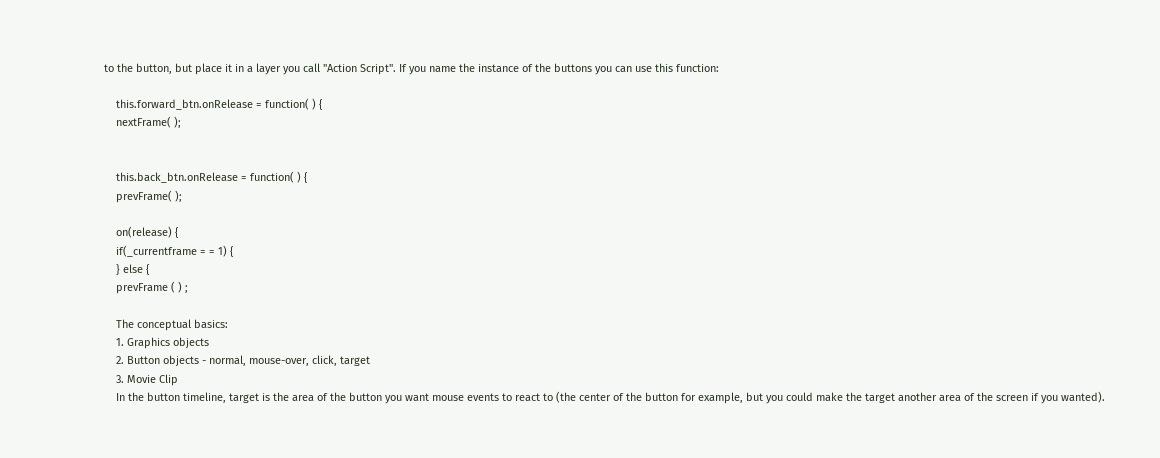to the button, but place it in a layer you call "Action Script". If you name the instance of the buttons you can use this function:

    this.forward_btn.onRelease = function( ) {
    nextFrame( );


    this.back_btn.onRelease = function( ) {
    prevFrame( );

    on(release) {
    if(_currentframe = = 1) {
    } else {
    prevFrame ( ) ;

    The conceptual basics:
    1. Graphics objects
    2. Button objects - normal, mouse-over, click, target
    3. Movie Clip
    In the button timeline, target is the area of the button you want mouse events to react to (the center of the button for example, but you could make the target another area of the screen if you wanted).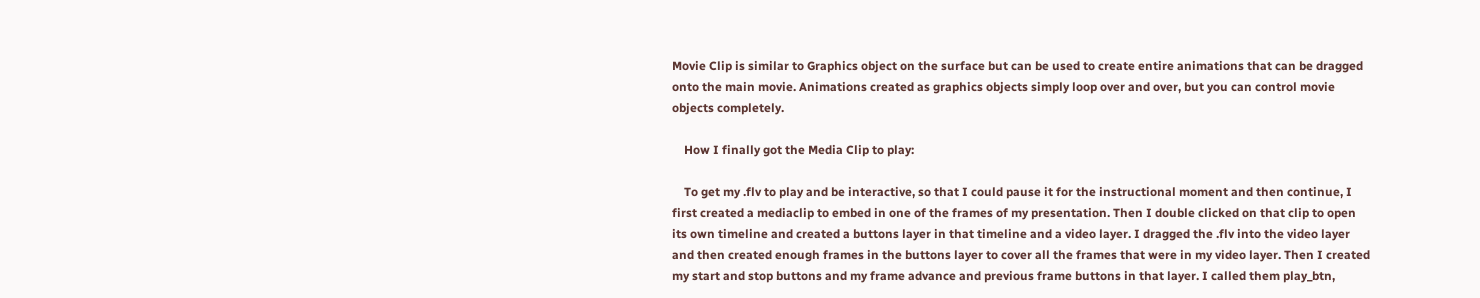Movie Clip is similar to Graphics object on the surface but can be used to create entire animations that can be dragged onto the main movie. Animations created as graphics objects simply loop over and over, but you can control movie objects completely.

    How I finally got the Media Clip to play:

    To get my .flv to play and be interactive, so that I could pause it for the instructional moment and then continue, I first created a mediaclip to embed in one of the frames of my presentation. Then I double clicked on that clip to open its own timeline and created a buttons layer in that timeline and a video layer. I dragged the .flv into the video layer and then created enough frames in the buttons layer to cover all the frames that were in my video layer. Then I created my start and stop buttons and my frame advance and previous frame buttons in that layer. I called them play_btn,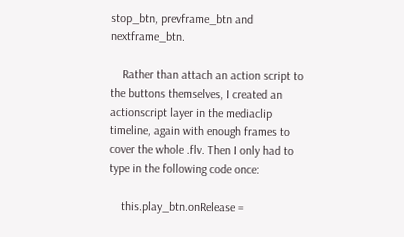stop_btn, prevframe_btn and nextframe_btn.

    Rather than attach an action script to the buttons themselves, I created an actionscript layer in the mediaclip timeline, again with enough frames to cover the whole .flv. Then I only had to type in the following code once:

    this.play_btn.onRelease =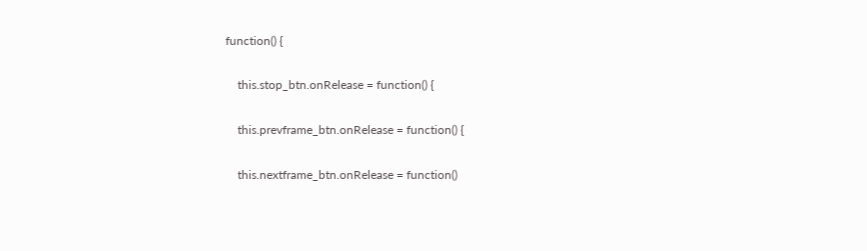function() {

    this.stop_btn.onRelease = function() {

    this.prevframe_btn.onRelease = function() {

    this.nextframe_btn.onRelease = function()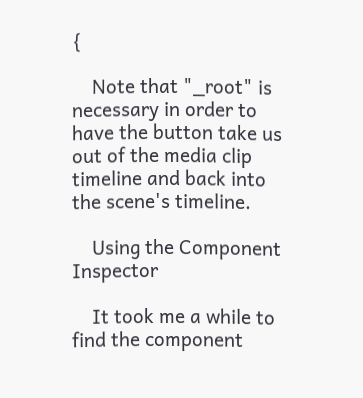{

    Note that "_root" is necessary in order to have the button take us out of the media clip timeline and back into the scene's timeline.

    Using the Component Inspector

    It took me a while to find the component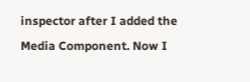inspector after I added the Media Component. Now I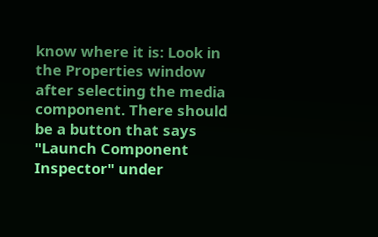know where it is: Look in the Properties window after selecting the media component. There should be a button that says "Launch Component Inspector" under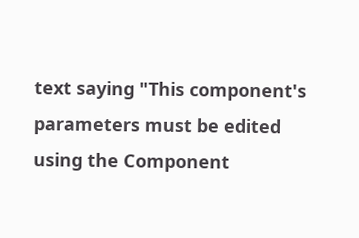text saying "This component's parameters must be edited using the Component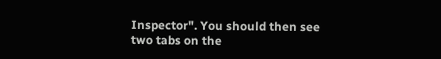Inspector". You should then see two tabs on the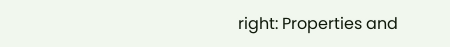right: Properties and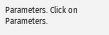Parameters. Click on Parameters.